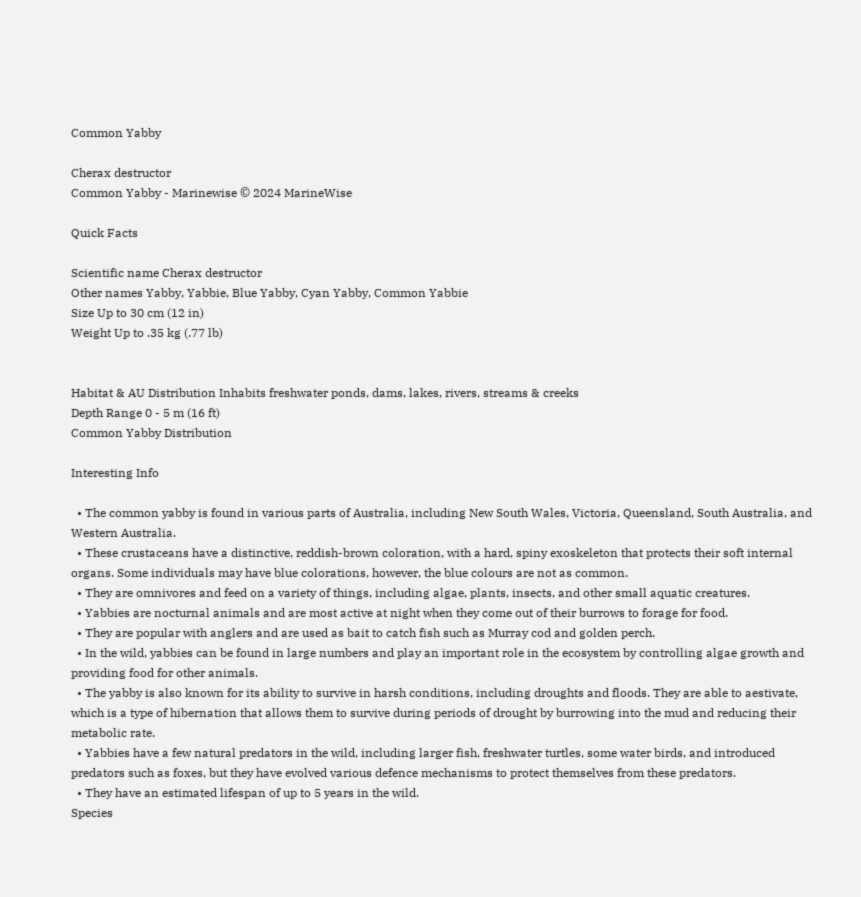Common Yabby

Cherax destructor
Common Yabby - Marinewise © 2024 MarineWise

Quick Facts

Scientific name Cherax destructor
Other names Yabby, Yabbie, Blue Yabby, Cyan Yabby, Common Yabbie
Size Up to 30 cm (12 in)
Weight Up to .35 kg (.77 lb)


Habitat & AU Distribution Inhabits freshwater ponds, dams, lakes, rivers, streams & creeks
Depth Range 0 - 5 m (16 ft)
Common Yabby Distribution

Interesting Info

  • The common yabby is found in various parts of Australia, including New South Wales, Victoria, Queensland, South Australia, and Western Australia.
  • These crustaceans have a distinctive, reddish-brown coloration, with a hard, spiny exoskeleton that protects their soft internal organs. Some individuals may have blue colorations, however, the blue colours are not as common.
  • They are omnivores and feed on a variety of things, including algae, plants, insects, and other small aquatic creatures.
  • Yabbies are nocturnal animals and are most active at night when they come out of their burrows to forage for food.
  • They are popular with anglers and are used as bait to catch fish such as Murray cod and golden perch.
  • In the wild, yabbies can be found in large numbers and play an important role in the ecosystem by controlling algae growth and providing food for other animals.
  • The yabby is also known for its ability to survive in harsh conditions, including droughts and floods. They are able to aestivate, which is a type of hibernation that allows them to survive during periods of drought by burrowing into the mud and reducing their metabolic rate.
  • Yabbies have a few natural predators in the wild, including larger fish, freshwater turtles, some water birds, and introduced predators such as foxes, but they have evolved various defence mechanisms to protect themselves from these predators.
  • They have an estimated lifespan of up to 5 years in the wild.
Species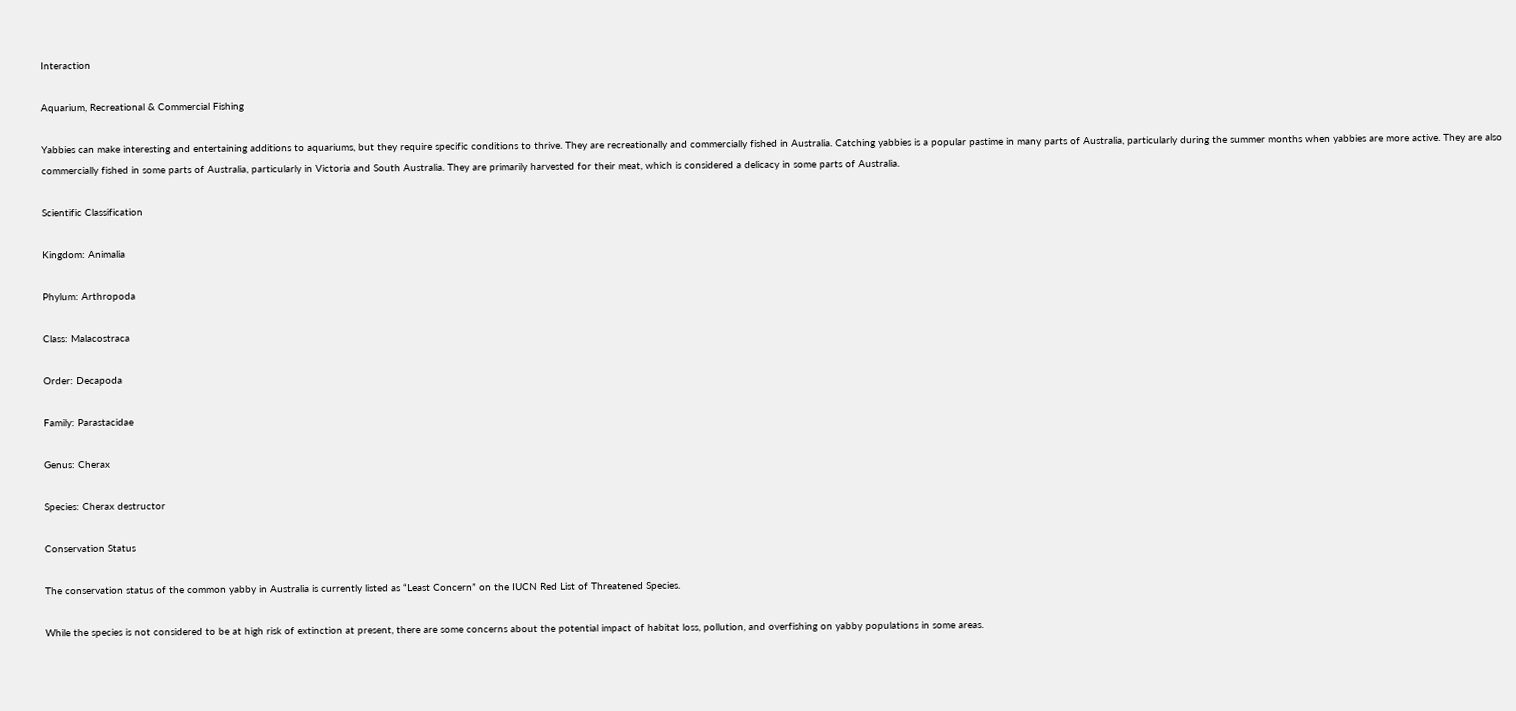Interaction

Aquarium, Recreational & Commercial Fishing

Yabbies can make interesting and entertaining additions to aquariums, but they require specific conditions to thrive. They are recreationally and commercially fished in Australia. Catching yabbies is a popular pastime in many parts of Australia, particularly during the summer months when yabbies are more active. They are also commercially fished in some parts of Australia, particularly in Victoria and South Australia. They are primarily harvested for their meat, which is considered a delicacy in some parts of Australia.

Scientific Classification

Kingdom: Animalia

Phylum: Arthropoda

Class: Malacostraca

Order: Decapoda

Family: Parastacidae

Genus: Cherax

Species: Cherax destructor

Conservation Status

The conservation status of the common yabby in Australia is currently listed as “Least Concern” on the IUCN Red List of Threatened Species.

While the species is not considered to be at high risk of extinction at present, there are some concerns about the potential impact of habitat loss, pollution, and overfishing on yabby populations in some areas.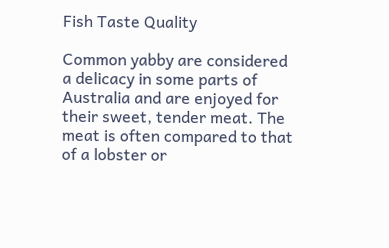Fish Taste Quality

Common yabby are considered a delicacy in some parts of Australia and are enjoyed for their sweet, tender meat. The meat is often compared to that of a lobster or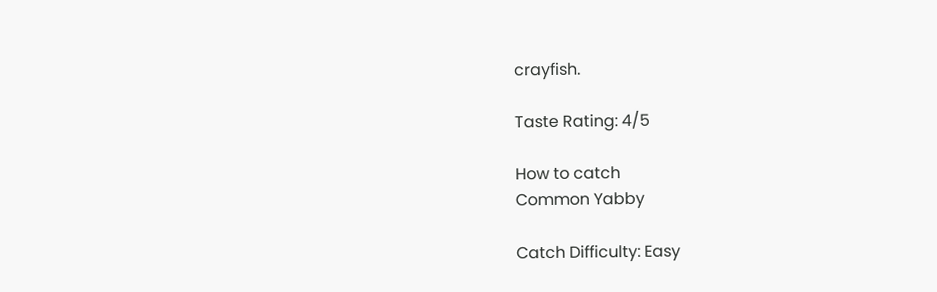crayfish.

Taste Rating: 4/5

How to catch
Common Yabby

Catch Difficulty: Easy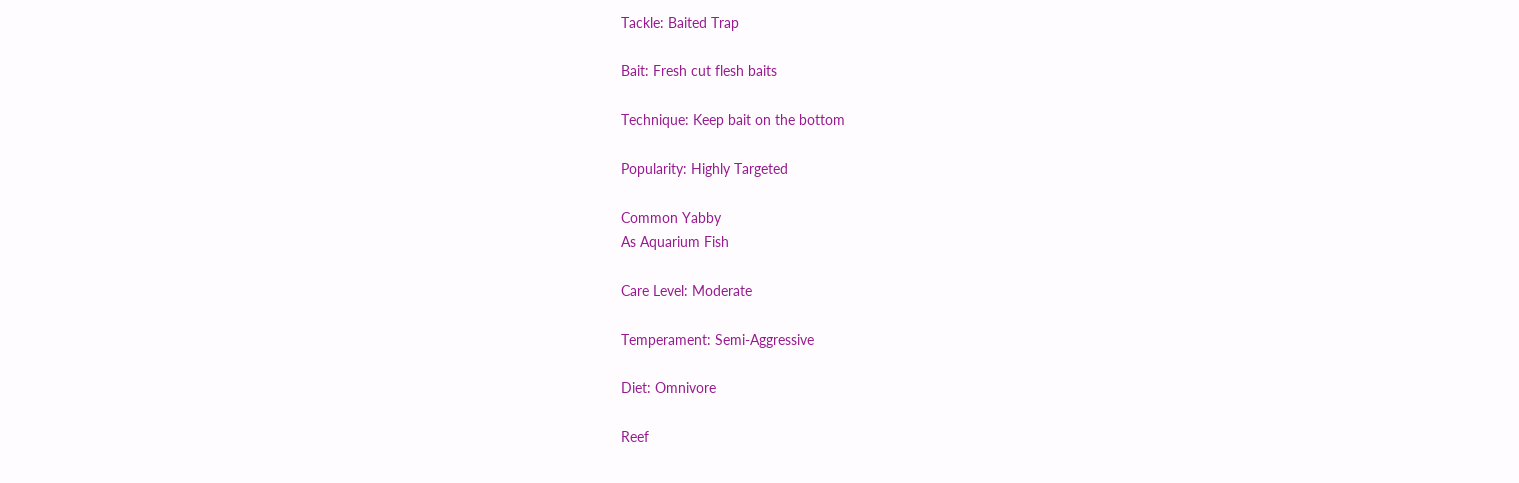Tackle: Baited Trap

Bait: Fresh cut flesh baits

Technique: Keep bait on the bottom

Popularity: Highly Targeted

Common Yabby
As Aquarium Fish

Care Level: Moderate

Temperament: Semi-Aggressive

Diet: Omnivore

Reef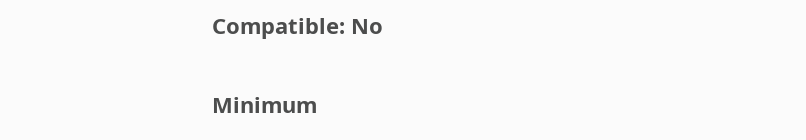Compatible: No

Minimum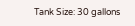Tank Size: 30 gallons